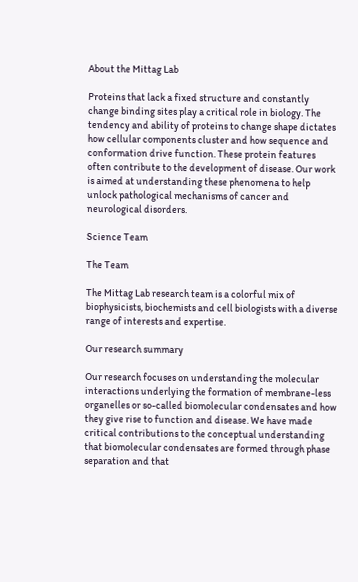About the Mittag Lab

Proteins that lack a fixed structure and constantly change binding sites play a critical role in biology. The tendency and ability of proteins to change shape dictates how cellular components cluster and how sequence and conformation drive function. These protein features often contribute to the development of disease. Our work is aimed at understanding these phenomena to help unlock pathological mechanisms of cancer and neurological disorders.

Science Team

The Team

The Mittag Lab research team is a colorful mix of biophysicists, biochemists and cell biologists with a diverse range of interests and expertise.

Our research summary

Our research focuses on understanding the molecular interactions underlying the formation of membrane-less organelles or so-called biomolecular condensates and how they give rise to function and disease. We have made critical contributions to the conceptual understanding that biomolecular condensates are formed through phase separation and that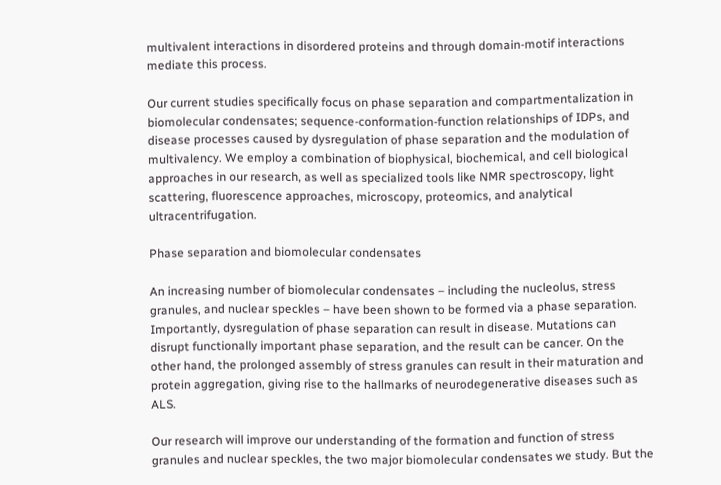multivalent interactions in disordered proteins and through domain-motif interactions mediate this process.

Our current studies specifically focus on phase separation and compartmentalization in biomolecular condensates; sequence-conformation-function relationships of IDPs, and disease processes caused by dysregulation of phase separation and the modulation of multivalency. We employ a combination of biophysical, biochemical, and cell biological approaches in our research, as well as specialized tools like NMR spectroscopy, light scattering, fluorescence approaches, microscopy, proteomics, and analytical ultracentrifugation.

Phase separation and biomolecular condensates

An increasing number of biomolecular condensates – including the nucleolus, stress granules, and nuclear speckles – have been shown to be formed via a phase separation. Importantly, dysregulation of phase separation can result in disease. Mutations can disrupt functionally important phase separation, and the result can be cancer. On the other hand, the prolonged assembly of stress granules can result in their maturation and protein aggregation, giving rise to the hallmarks of neurodegenerative diseases such as ALS.

Our research will improve our understanding of the formation and function of stress granules and nuclear speckles, the two major biomolecular condensates we study. But the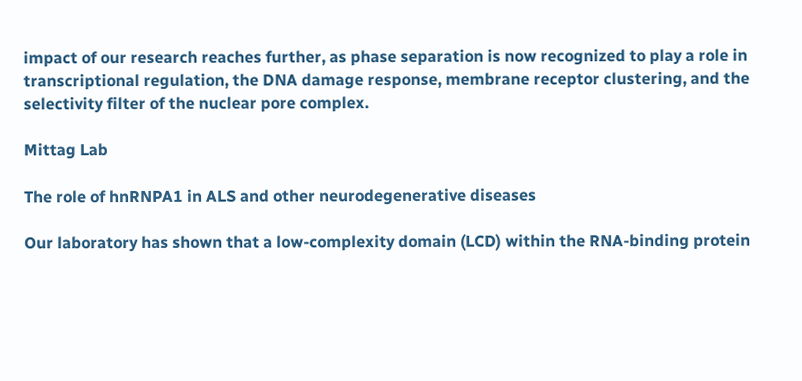impact of our research reaches further, as phase separation is now recognized to play a role in transcriptional regulation, the DNA damage response, membrane receptor clustering, and the selectivity filter of the nuclear pore complex.

Mittag Lab

The role of hnRNPA1 in ALS and other neurodegenerative diseases

Our laboratory has shown that a low-complexity domain (LCD) within the RNA-binding protein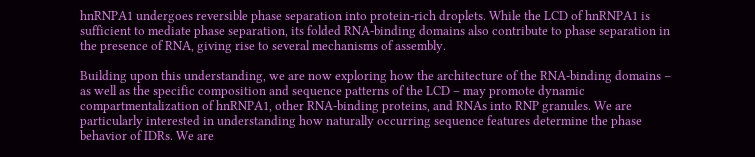hnRNPA1 undergoes reversible phase separation into protein-rich droplets. While the LCD of hnRNPA1 is sufficient to mediate phase separation, its folded RNA-binding domains also contribute to phase separation in the presence of RNA, giving rise to several mechanisms of assembly.

Building upon this understanding, we are now exploring how the architecture of the RNA-binding domains – as well as the specific composition and sequence patterns of the LCD – may promote dynamic compartmentalization of hnRNPA1, other RNA-binding proteins, and RNAs into RNP granules. We are particularly interested in understanding how naturally occurring sequence features determine the phase behavior of IDRs. We are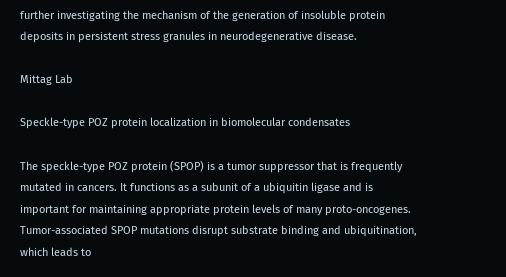further investigating the mechanism of the generation of insoluble protein deposits in persistent stress granules in neurodegenerative disease.

Mittag Lab

Speckle-type POZ protein localization in biomolecular condensates

The speckle-type POZ protein (SPOP) is a tumor suppressor that is frequently mutated in cancers. It functions as a subunit of a ubiquitin ligase and is important for maintaining appropriate protein levels of many proto-oncogenes. Tumor-associated SPOP mutations disrupt substrate binding and ubiquitination, which leads to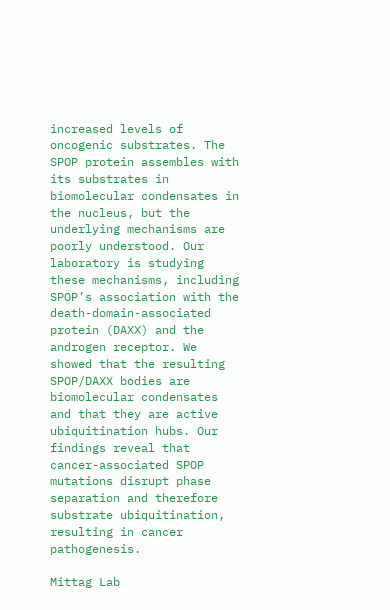increased levels of oncogenic substrates. The SPOP protein assembles with its substrates in biomolecular condensates in the nucleus, but the underlying mechanisms are poorly understood. Our laboratory is studying these mechanisms, including SPOP’s association with the death-domain-associated protein (DAXX) and the androgen receptor. We showed that the resulting SPOP/DAXX bodies are biomolecular condensates and that they are active ubiquitination hubs. Our findings reveal that cancer-associated SPOP mutations disrupt phase separation and therefore substrate ubiquitination, resulting in cancer pathogenesis.

Mittag Lab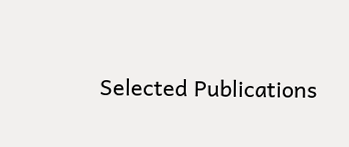Selected Publications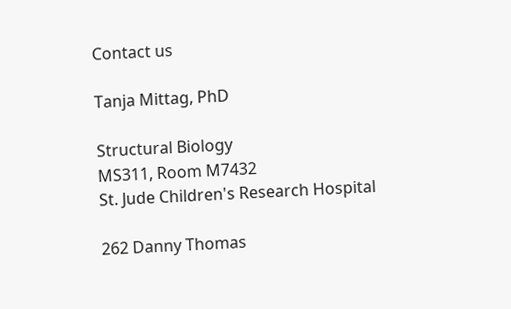Contact us

Tanja Mittag, PhD

Structural Biology
MS311, Room M7432
St. Jude Children's Research Hospital

262 Danny Thomas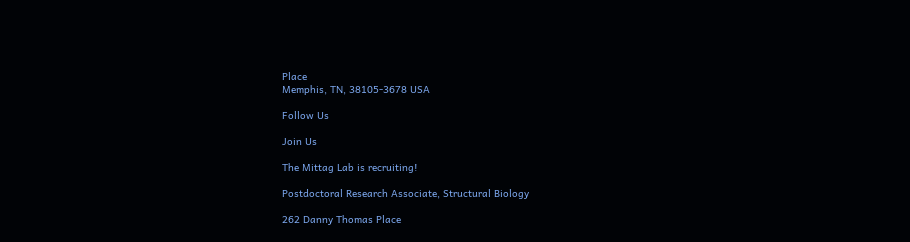Place
Memphis, TN, 38105-3678 USA

Follow Us

Join Us

The Mittag Lab is recruiting!

Postdoctoral Research Associate, Structural Biology

262 Danny Thomas Place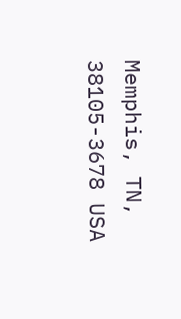Memphis, TN, 38105-3678 USA